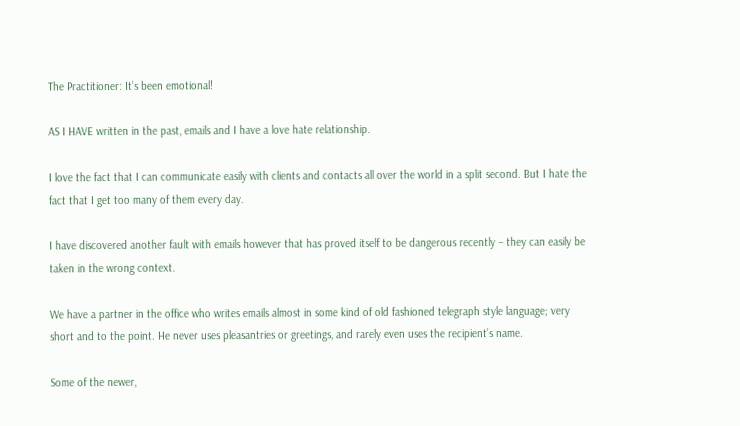The Practitioner: It’s been emotional!

AS I HAVE written in the past, emails and I have a love hate relationship.

I love the fact that I can communicate easily with clients and contacts all over the world in a split second. But I hate the fact that I get too many of them every day.

I have discovered another fault with emails however that has proved itself to be dangerous recently – they can easily be taken in the wrong context.

We have a partner in the office who writes emails almost in some kind of old fashioned telegraph style language; very short and to the point. He never uses pleasantries or greetings, and rarely even uses the recipient’s name.

Some of the newer,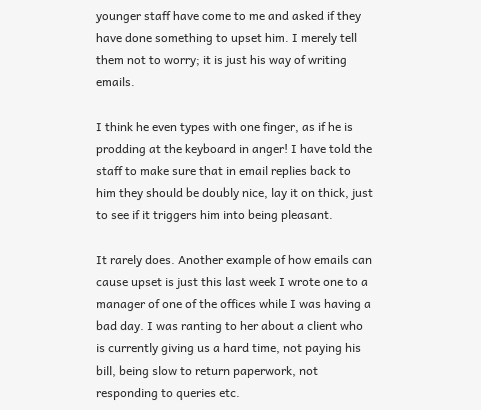younger staff have come to me and asked if they have done something to upset him. I merely tell them not to worry; it is just his way of writing emails.

I think he even types with one finger, as if he is prodding at the keyboard in anger! I have told the staff to make sure that in email replies back to him they should be doubly nice, lay it on thick, just to see if it triggers him into being pleasant.

It rarely does. Another example of how emails can cause upset is just this last week I wrote one to a manager of one of the offices while I was having a bad day. I was ranting to her about a client who is currently giving us a hard time, not paying his bill, being slow to return paperwork, not responding to queries etc.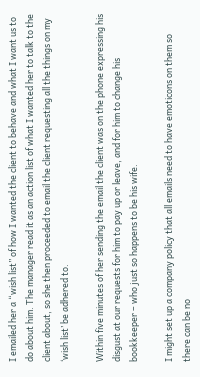I emailed her a “wish list” of how I wanted the client to behave and what I want us to do about him. The manager read it as an action list of what I wanted her to talk to the client about, so she then proceeded to email the client requesting all the things on my ‘wish list’ be adhered to.

Within five minutes of her sending the email the client was on the phone expressing his disgust at our requests for him to pay up or leave, and for him to change his bookkeeper – who just so happens to be his wife.

I might set up a company policy that all emails need to have emoticons on them so there can be no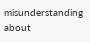misunderstanding about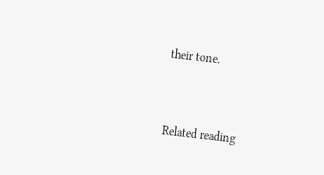their tone.


Related reading